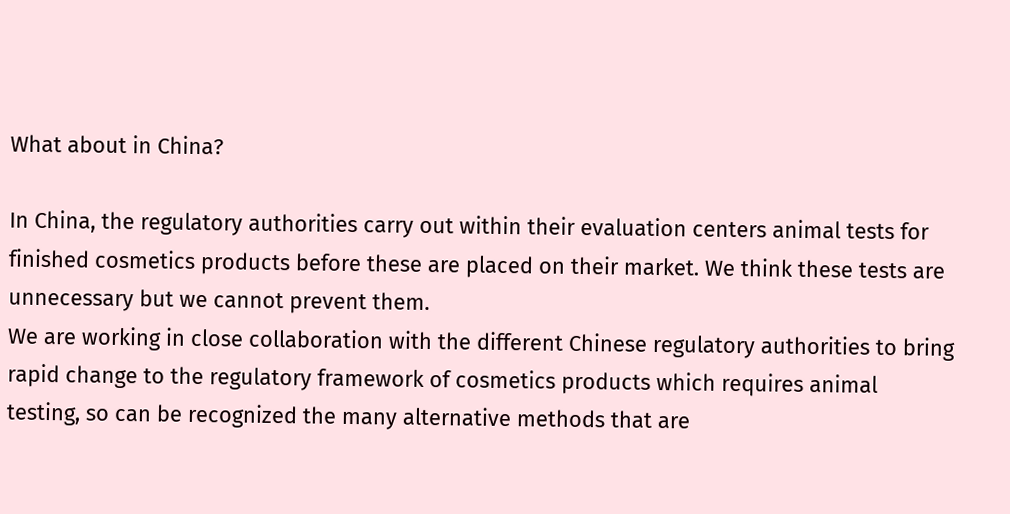What about in China?

In China, the regulatory authorities carry out within their evaluation centers animal tests for finished cosmetics products before these are placed on their market. We think these tests are unnecessary but we cannot prevent them.
We are working in close collaboration with the different Chinese regulatory authorities to bring rapid change to the regulatory framework of cosmetics products which requires animal testing, so can be recognized the many alternative methods that are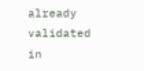already validated in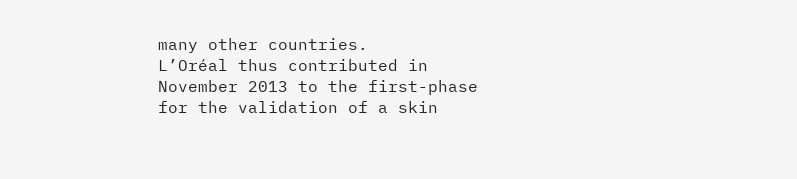many other countries.
L’Oréal thus contributed in November 2013 to the first-phase for the validation of a skin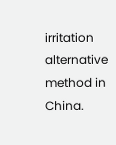irritation alternative method in China.